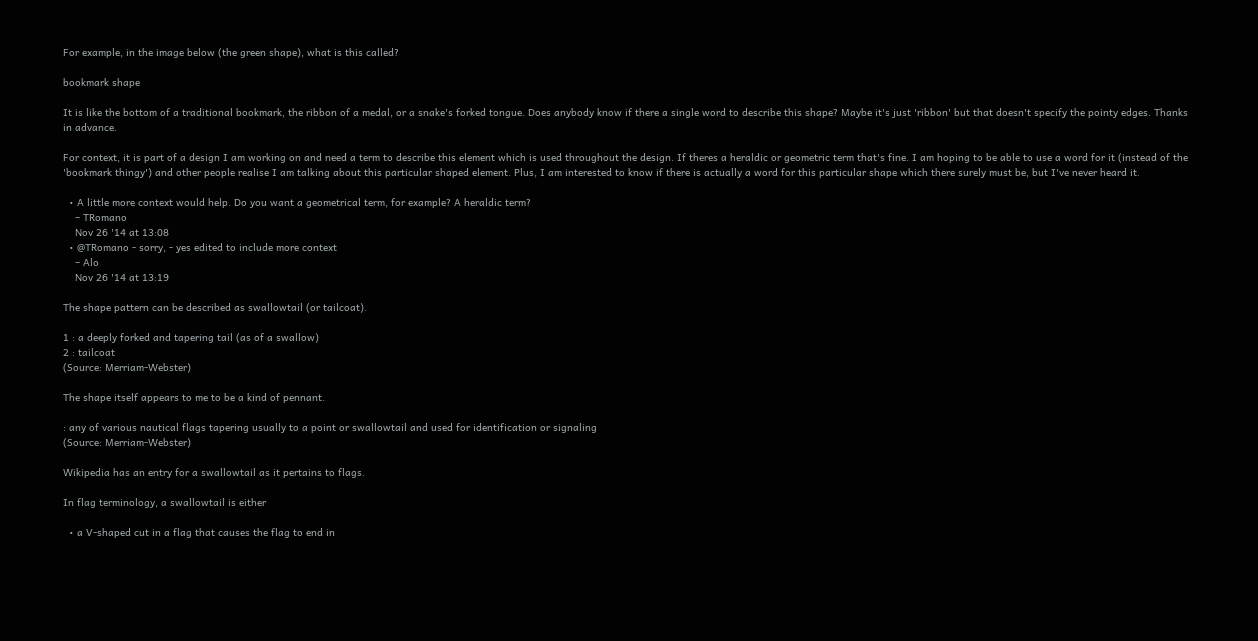For example, in the image below (the green shape), what is this called?

bookmark shape

It is like the bottom of a traditional bookmark, the ribbon of a medal, or a snake's forked tongue. Does anybody know if there a single word to describe this shape? Maybe it's just 'ribbon' but that doesn't specify the pointy edges. Thanks in advance.

For context, it is part of a design I am working on and need a term to describe this element which is used throughout the design. If theres a heraldic or geometric term that's fine. I am hoping to be able to use a word for it (instead of the 'bookmark thingy') and other people realise I am talking about this particular shaped element. Plus, I am interested to know if there is actually a word for this particular shape which there surely must be, but I've never heard it.

  • A little more context would help. Do you want a geometrical term, for example? A heraldic term?
    – TRomano
    Nov 26 '14 at 13:08
  • @TRomano - sorry, - yes edited to include more context
    – Alo
    Nov 26 '14 at 13:19

The shape pattern can be described as swallowtail (or tailcoat).

1 : a deeply forked and tapering tail (as of a swallow)
2 : tailcoat
(Source: Merriam-Webster)

The shape itself appears to me to be a kind of pennant.

: any of various nautical flags tapering usually to a point or swallowtail and used for identification or signaling
(Source: Merriam-Webster)

Wikipedia has an entry for a swallowtail as it pertains to flags.

In flag terminology, a swallowtail is either

  • a V-shaped cut in a flag that causes the flag to end in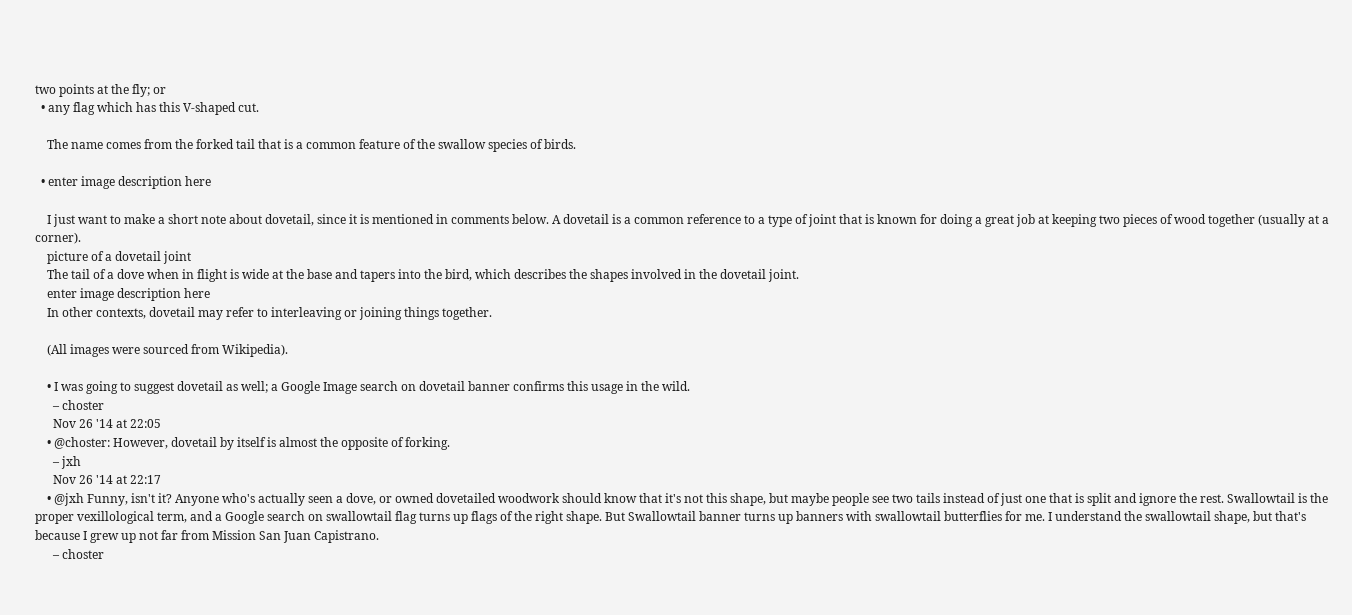two points at the fly; or
  • any flag which has this V-shaped cut.

    The name comes from the forked tail that is a common feature of the swallow species of birds.

  • enter image description here

    I just want to make a short note about dovetail, since it is mentioned in comments below. A dovetail is a common reference to a type of joint that is known for doing a great job at keeping two pieces of wood together (usually at a corner).
    picture of a dovetail joint
    The tail of a dove when in flight is wide at the base and tapers into the bird, which describes the shapes involved in the dovetail joint.
    enter image description here
    In other contexts, dovetail may refer to interleaving or joining things together.

    (All images were sourced from Wikipedia).

    • I was going to suggest dovetail as well; a Google Image search on dovetail banner confirms this usage in the wild.
      – choster
      Nov 26 '14 at 22:05
    • @choster: However, dovetail by itself is almost the opposite of forking.
      – jxh
      Nov 26 '14 at 22:17
    • @jxh Funny, isn't it? Anyone who's actually seen a dove, or owned dovetailed woodwork should know that it's not this shape, but maybe people see two tails instead of just one that is split and ignore the rest. Swallowtail is the proper vexillological term, and a Google search on swallowtail flag turns up flags of the right shape. But Swallowtail banner turns up banners with swallowtail butterflies for me. I understand the swallowtail shape, but that's because I grew up not far from Mission San Juan Capistrano.
      – choster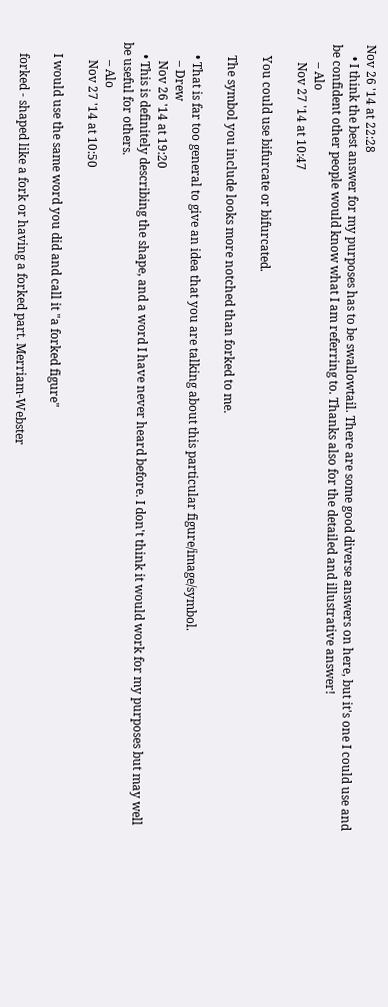Nov 26 '14 at 22:28
    • I think the best answer for my purposes has to be swallowtail. There are some good diverse answers on here, but it's one I could use and be confident other people would know what I am referring to. Thanks also for the detailed and illustrative answer!
      – Alo
      Nov 27 '14 at 10:47

    You could use bifurcate or bifurcated.

    The symbol you include looks more notched than forked to me.

    • That is far too general to give an idea that you are talking about this particular figure/image/symbol.
      – Drew
      Nov 26 '14 at 19:20
    • This is definitely describing the shape, and a word I have never heard before. I don't think it would work for my purposes but may well be useful for others.
      – Alo
      Nov 27 '14 at 10:50

    I would use the same word you did and call it "a forked figure"

    forked - shaped like a fork or having a forked part. Merriam-Webster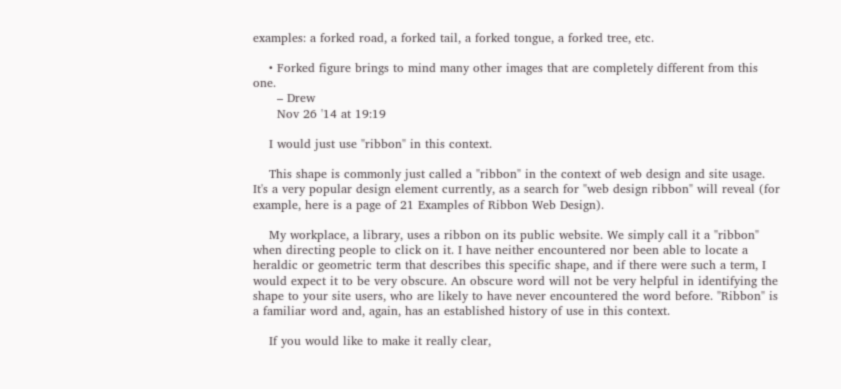examples: a forked road, a forked tail, a forked tongue, a forked tree, etc.

    • Forked figure brings to mind many other images that are completely different from this one.
      – Drew
      Nov 26 '14 at 19:19

    I would just use "ribbon" in this context.

    This shape is commonly just called a "ribbon" in the context of web design and site usage. It's a very popular design element currently, as a search for "web design ribbon" will reveal (for example, here is a page of 21 Examples of Ribbon Web Design).

    My workplace, a library, uses a ribbon on its public website. We simply call it a "ribbon" when directing people to click on it. I have neither encountered nor been able to locate a heraldic or geometric term that describes this specific shape, and if there were such a term, I would expect it to be very obscure. An obscure word will not be very helpful in identifying the shape to your site users, who are likely to have never encountered the word before. "Ribbon" is a familiar word and, again, has an established history of use in this context.

    If you would like to make it really clear,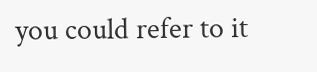you could refer to it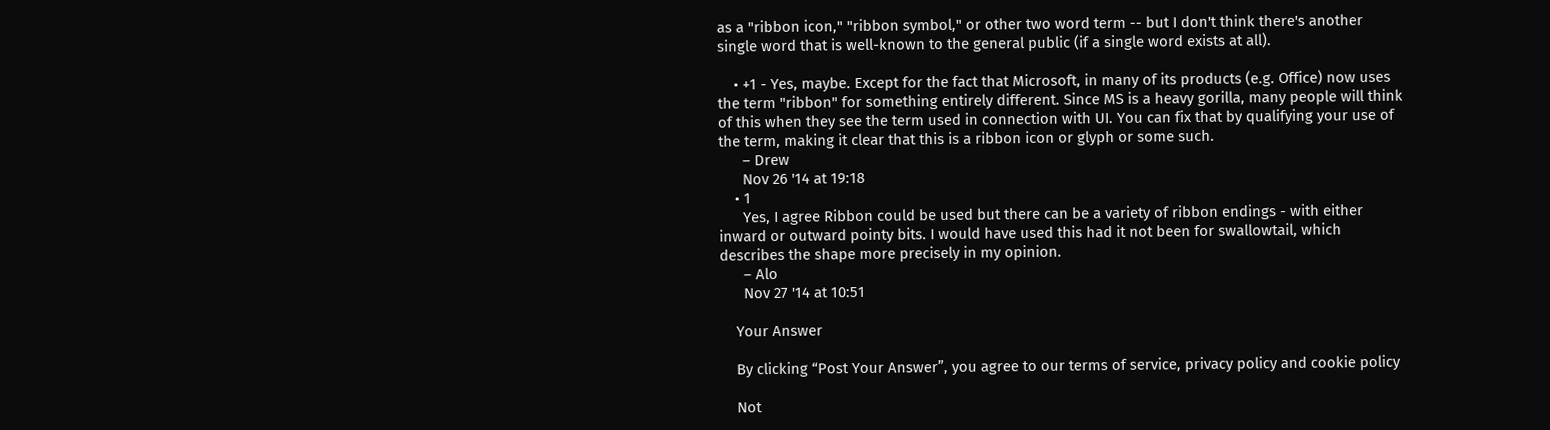as a "ribbon icon," "ribbon symbol," or other two word term -- but I don't think there's another single word that is well-known to the general public (if a single word exists at all).

    • +1 - Yes, maybe. Except for the fact that Microsoft, in many of its products (e.g. Office) now uses the term "ribbon" for something entirely different. Since MS is a heavy gorilla, many people will think of this when they see the term used in connection with UI. You can fix that by qualifying your use of the term, making it clear that this is a ribbon icon or glyph or some such.
      – Drew
      Nov 26 '14 at 19:18
    • 1
      Yes, I agree Ribbon could be used but there can be a variety of ribbon endings - with either inward or outward pointy bits. I would have used this had it not been for swallowtail, which describes the shape more precisely in my opinion.
      – Alo
      Nov 27 '14 at 10:51

    Your Answer

    By clicking “Post Your Answer”, you agree to our terms of service, privacy policy and cookie policy

    Not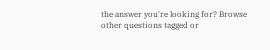the answer you're looking for? Browse other questions tagged or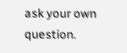ask your own question.